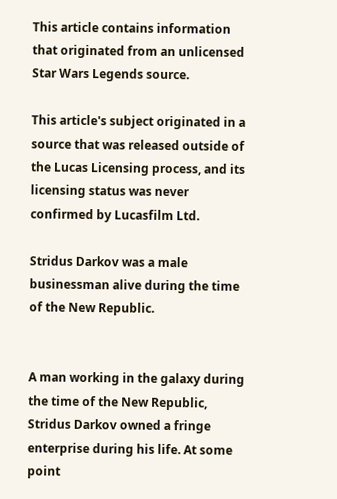This article contains information that originated from an unlicensed Star Wars Legends source.

This article's subject originated in a source that was released outside of the Lucas Licensing process, and its licensing status was never confirmed by Lucasfilm Ltd.

Stridus Darkov was a male businessman alive during the time of the New Republic.


A man working in the galaxy during the time of the New Republic, Stridus Darkov owned a fringe enterprise during his life. At some point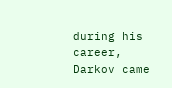during his career, Darkov came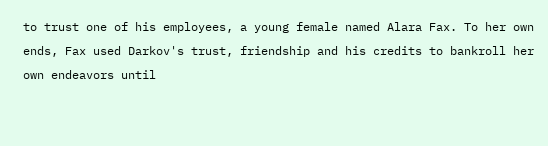to trust one of his employees, a young female named Alara Fax. To her own ends, Fax used Darkov's trust, friendship and his credits to bankroll her own endeavors until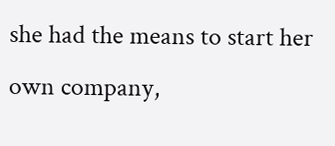she had the means to start her own company,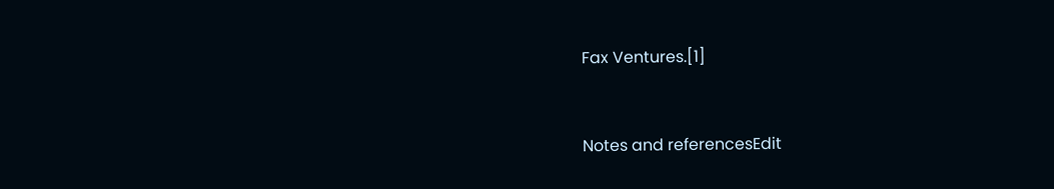Fax Ventures.[1]


Notes and referencesEdit